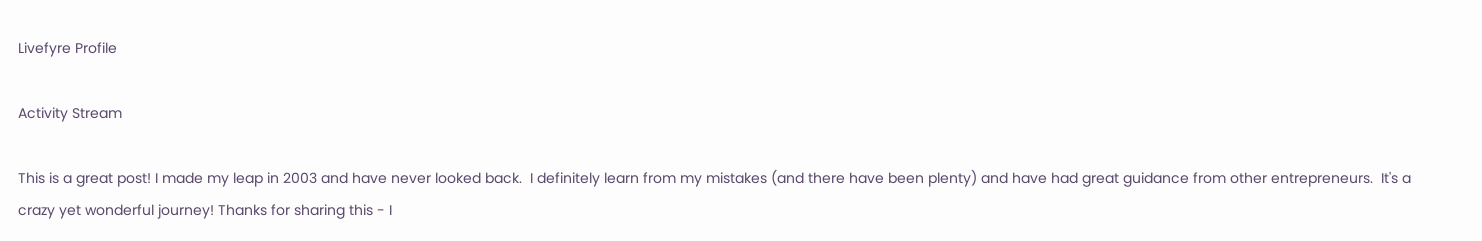Livefyre Profile

Activity Stream

This is a great post! I made my leap in 2003 and have never looked back.  I definitely learn from my mistakes (and there have been plenty) and have had great guidance from other entrepreneurs.  It's a crazy yet wonderful journey! Thanks for sharing this - I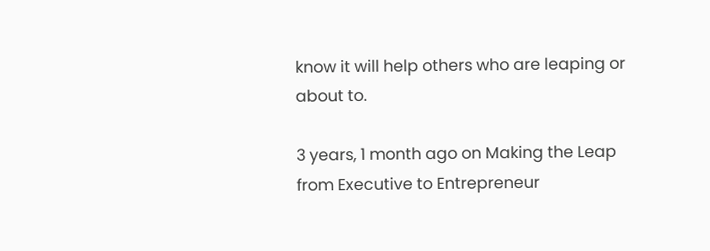know it will help others who are leaping or about to.

3 years, 1 month ago on Making the Leap from Executive to Entrepreneur